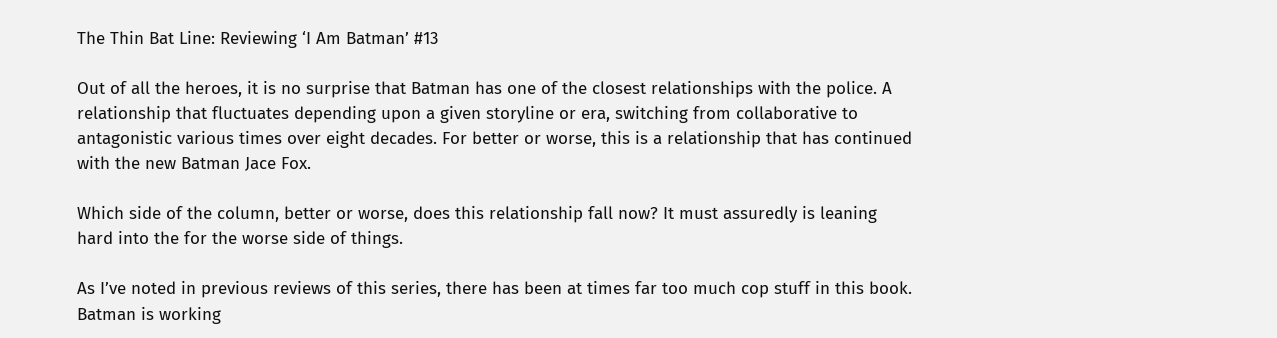The Thin Bat Line: Reviewing ‘I Am Batman’ #13

Out of all the heroes, it is no surprise that Batman has one of the closest relationships with the police. A relationship that fluctuates depending upon a given storyline or era, switching from collaborative to antagonistic various times over eight decades. For better or worse, this is a relationship that has continued with the new Batman Jace Fox.

Which side of the column, better or worse, does this relationship fall now? It must assuredly is leaning hard into the for the worse side of things.

As I’ve noted in previous reviews of this series, there has been at times far too much cop stuff in this book. Batman is working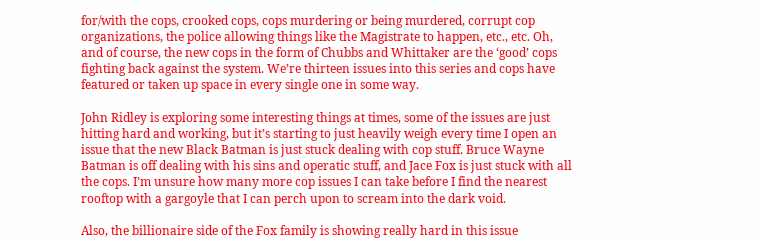for/with the cops, crooked cops, cops murdering or being murdered, corrupt cop organizations, the police allowing things like the Magistrate to happen, etc., etc. Oh, and of course, the new cops in the form of Chubbs and Whittaker are the ‘good’ cops fighting back against the system. We’re thirteen issues into this series and cops have featured or taken up space in every single one in some way.

John Ridley is exploring some interesting things at times, some of the issues are just hitting hard and working, but it’s starting to just heavily weigh every time I open an issue that the new Black Batman is just stuck dealing with cop stuff. Bruce Wayne Batman is off dealing with his sins and operatic stuff, and Jace Fox is just stuck with all the cops. I’m unsure how many more cop issues I can take before I find the nearest rooftop with a gargoyle that I can perch upon to scream into the dark void.

Also, the billionaire side of the Fox family is showing really hard in this issue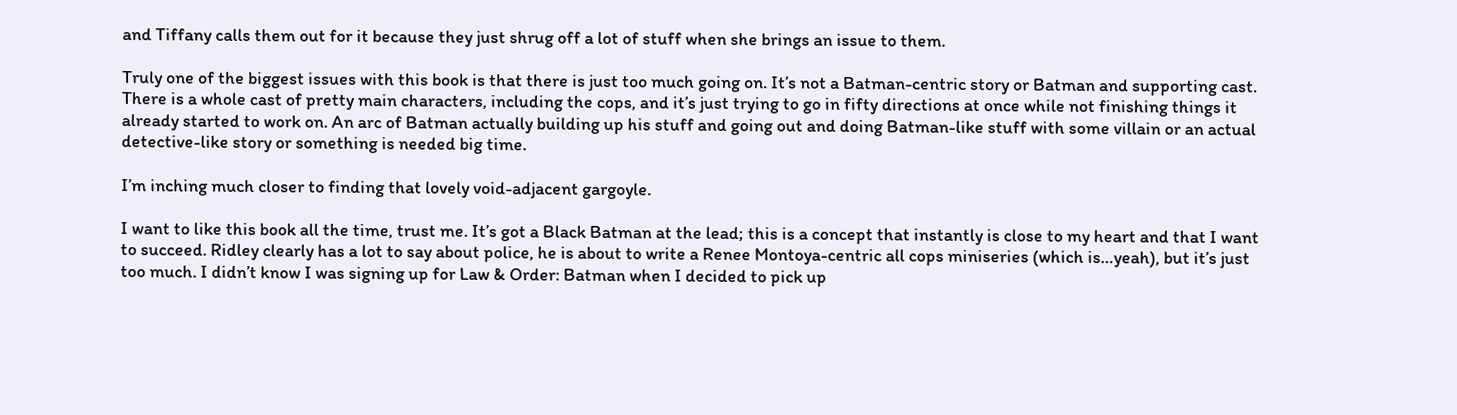and Tiffany calls them out for it because they just shrug off a lot of stuff when she brings an issue to them.

Truly one of the biggest issues with this book is that there is just too much going on. It’s not a Batman-centric story or Batman and supporting cast. There is a whole cast of pretty main characters, including the cops, and it’s just trying to go in fifty directions at once while not finishing things it already started to work on. An arc of Batman actually building up his stuff and going out and doing Batman-like stuff with some villain or an actual detective-like story or something is needed big time.

I’m inching much closer to finding that lovely void-adjacent gargoyle.

I want to like this book all the time, trust me. It’s got a Black Batman at the lead; this is a concept that instantly is close to my heart and that I want to succeed. Ridley clearly has a lot to say about police, he is about to write a Renee Montoya-centric all cops miniseries (which is…yeah), but it’s just too much. I didn’t know I was signing up for Law & Order: Batman when I decided to pick up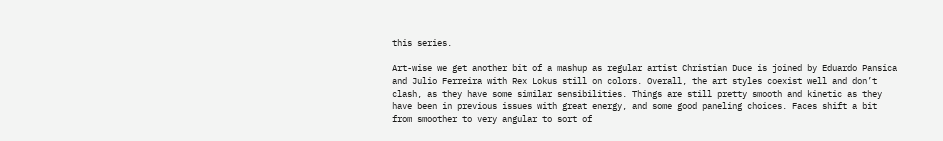this series.

Art-wise we get another bit of a mashup as regular artist Christian Duce is joined by Eduardo Pansica and Julio Ferreira with Rex Lokus still on colors. Overall, the art styles coexist well and don’t clash, as they have some similar sensibilities. Things are still pretty smooth and kinetic as they have been in previous issues with great energy, and some good paneling choices. Faces shift a bit from smoother to very angular to sort of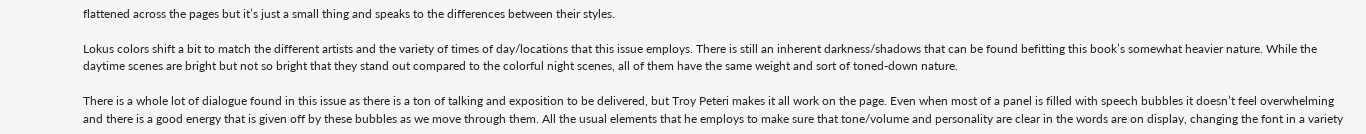flattened across the pages but it’s just a small thing and speaks to the differences between their styles.

Lokus colors shift a bit to match the different artists and the variety of times of day/locations that this issue employs. There is still an inherent darkness/shadows that can be found befitting this book’s somewhat heavier nature. While the daytime scenes are bright but not so bright that they stand out compared to the colorful night scenes, all of them have the same weight and sort of toned-down nature.

There is a whole lot of dialogue found in this issue as there is a ton of talking and exposition to be delivered, but Troy Peteri makes it all work on the page. Even when most of a panel is filled with speech bubbles it doesn’t feel overwhelming and there is a good energy that is given off by these bubbles as we move through them. All the usual elements that he employs to make sure that tone/volume and personality are clear in the words are on display, changing the font in a variety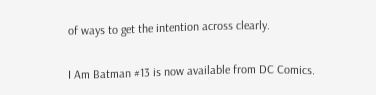of ways to get the intention across clearly.

I Am Batman #13 is now available from DC Comics.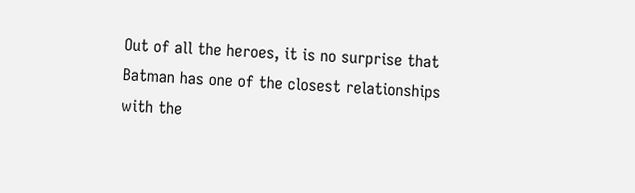Out of all the heroes, it is no surprise that Batman has one of the closest relationships with the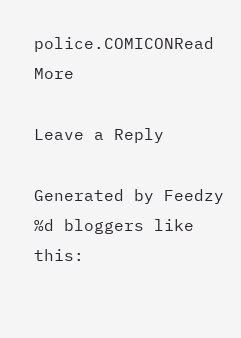police.COMICONRead More

Leave a Reply

Generated by Feedzy
%d bloggers like this: